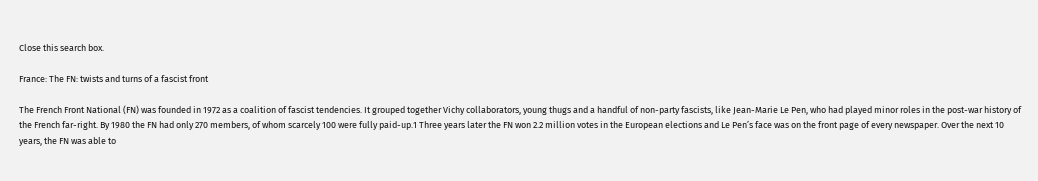Close this search box.

France: The FN: twists and turns of a fascist front

The French Front National (FN) was founded in 1972 as a coalition of fascist tendencies. It grouped together Vichy collaborators, young thugs and a handful of non-party fascists, like Jean-Marie Le Pen, who had played minor roles in the post-war history of the French far-right. By 1980 the FN had only 270 members, of whom scarcely 100 were fully paid-up.1 Three years later the FN won 2.2 million votes in the European elections and Le Pen’s face was on the front page of every newspaper. Over the next 10 years, the FN was able to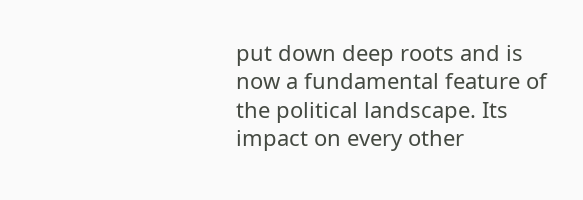put down deep roots and is now a fundamental feature of the political landscape. Its impact on every other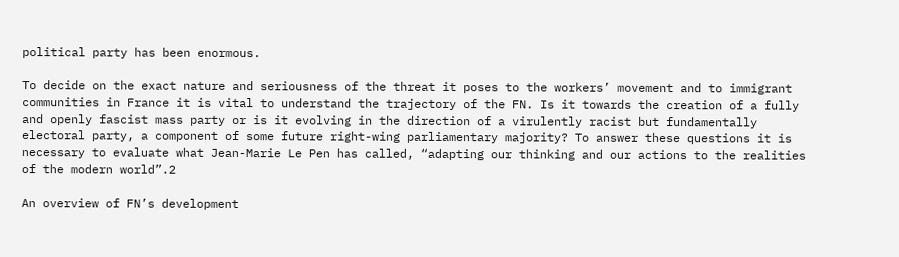political party has been enormous.

To decide on the exact nature and seriousness of the threat it poses to the workers’ movement and to immigrant communities in France it is vital to understand the trajectory of the FN. Is it towards the creation of a fully and openly fascist mass party or is it evolving in the direction of a virulently racist but fundamentally electoral party, a component of some future right-wing parliamentary majority? To answer these questions it is necessary to evaluate what Jean-Marie Le Pen has called, “adapting our thinking and our actions to the realities of the modern world”.2

An overview of FN’s development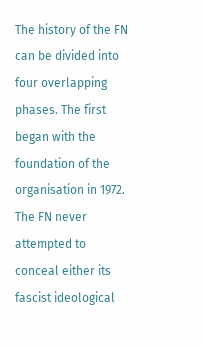The history of the FN can be divided into four overlapping phases. The first began with the foundation of the organisation in 1972. The FN never attempted to conceal either its fascist ideological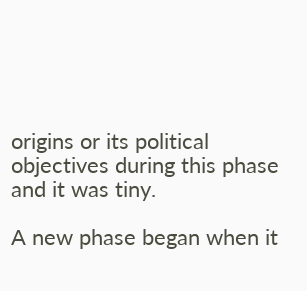origins or its political objectives during this phase and it was tiny.

A new phase began when it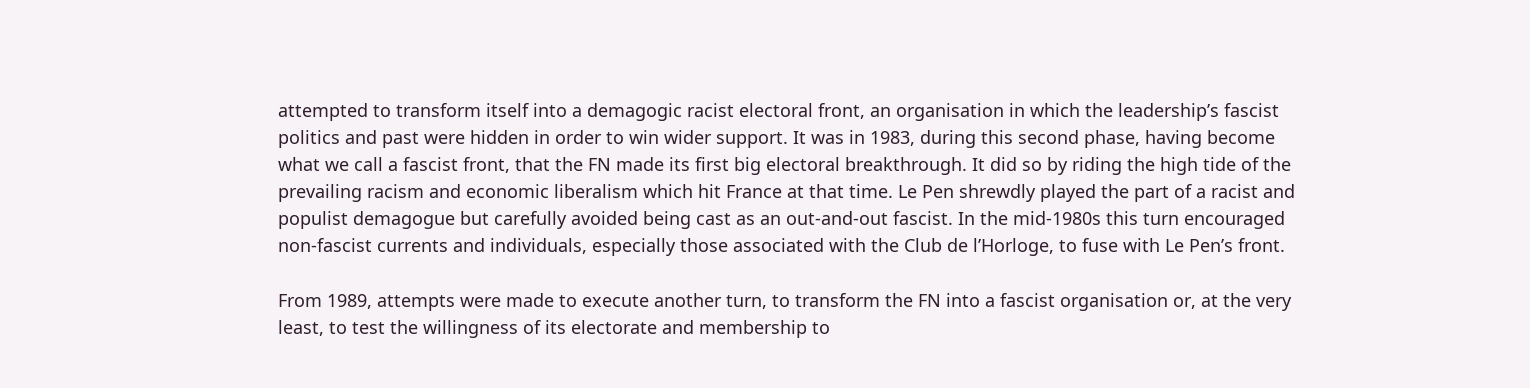attempted to transform itself into a demagogic racist electoral front, an organisation in which the leadership’s fascist politics and past were hidden in order to win wider support. It was in 1983, during this second phase, having become what we call a fascist front, that the FN made its first big electoral breakthrough. It did so by riding the high tide of the prevailing racism and economic liberalism which hit France at that time. Le Pen shrewdly played the part of a racist and populist demagogue but carefully avoided being cast as an out-and-out fascist. In the mid-1980s this turn encouraged non-fascist currents and individuals, especially those associated with the Club de l’Horloge, to fuse with Le Pen’s front.

From 1989, attempts were made to execute another turn, to transform the FN into a fascist organisation or, at the very least, to test the willingness of its electorate and membership to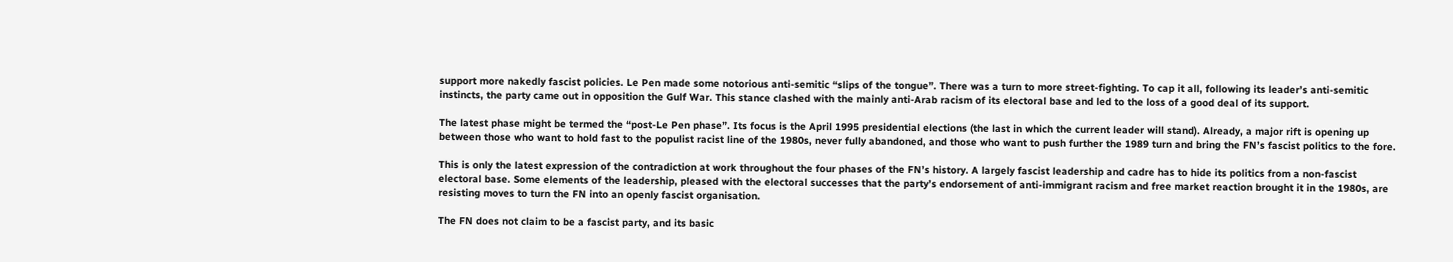support more nakedly fascist policies. Le Pen made some notorious anti-semitic “slips of the tongue”. There was a turn to more street-fighting. To cap it all, following its leader’s anti-semitic instincts, the party came out in opposition the Gulf War. This stance clashed with the mainly anti-Arab racism of its electoral base and led to the loss of a good deal of its support.

The latest phase might be termed the “post-Le Pen phase”. Its focus is the April 1995 presidential elections (the last in which the current leader will stand). Already, a major rift is opening up between those who want to hold fast to the populist racist line of the 1980s, never fully abandoned, and those who want to push further the 1989 turn and bring the FN’s fascist politics to the fore.

This is only the latest expression of the contradiction at work throughout the four phases of the FN’s history. A largely fascist leadership and cadre has to hide its politics from a non-fascist electoral base. Some elements of the leadership, pleased with the electoral successes that the party’s endorsement of anti-immigrant racism and free market reaction brought it in the 1980s, are resisting moves to turn the FN into an openly fascist organisation.

The FN does not claim to be a fascist party, and its basic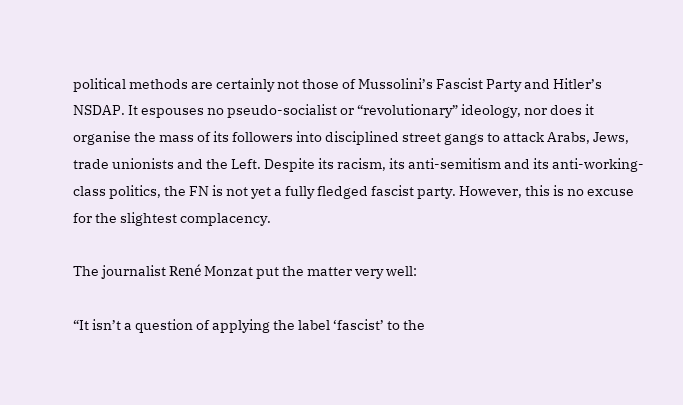political methods are certainly not those of Mussolini’s Fascist Party and Hitler’s NSDAP. It espouses no pseudo-socialist or “revolutionary” ideology, nor does it organise the mass of its followers into disciplined street gangs to attack Arabs, Jews, trade unionists and the Left. Despite its racism, its anti-semitism and its anti-working-class politics, the FN is not yet a fully fledged fascist party. However, this is no excuse for the slightest complacency.

The journalist René Monzat put the matter very well:

“It isn’t a question of applying the label ‘fascist’ to the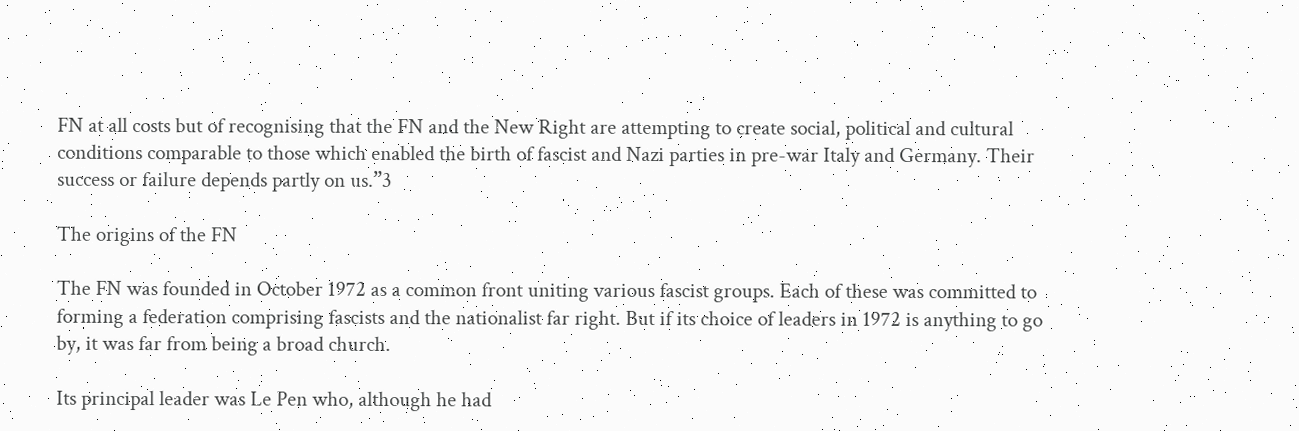FN at all costs but of recognising that the FN and the New Right are attempting to create social, political and cultural conditions comparable to those which enabled the birth of fascist and Nazi parties in pre-war Italy and Germany. Their success or failure depends partly on us.”3

The origins of the FN

The FN was founded in October 1972 as a common front uniting various fascist groups. Each of these was committed to forming a federation comprising fascists and the nationalist far right. But if its choice of leaders in 1972 is anything to go by, it was far from being a broad church.

Its principal leader was Le Pen who, although he had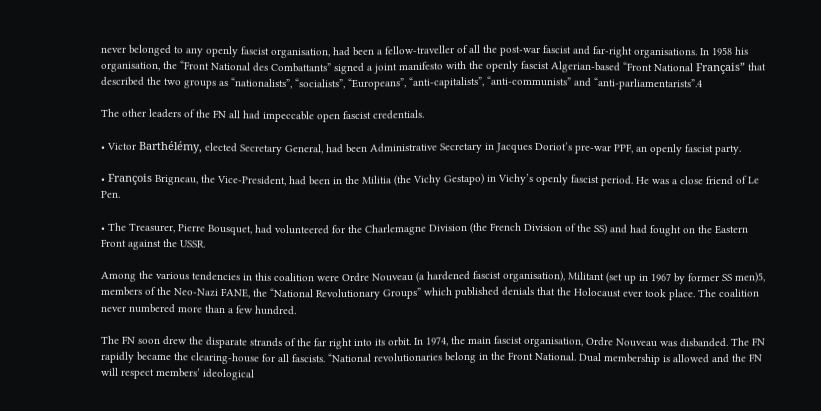never belonged to any openly fascist organisation, had been a fellow-traveller of all the post-war fascist and far-right organisations. In 1958 his organisation, the “Front National des Combattants” signed a joint manifesto with the openly fascist Algerian-based “Front National Français” that described the two groups as “nationalists”, “socialists”, “Europeans”, “anti-capitalists”, “anti-communists” and “anti-parliamentarists”.4

The other leaders of the FN all had impeccable open fascist credentials.

• Victor Barthélémy, elected Secretary General, had been Administrative Secretary in Jacques Doriot’s pre-war PPF, an openly fascist party.

• François Brigneau, the Vice-President, had been in the Militia (the Vichy Gestapo) in Vichy’s openly fascist period. He was a close friend of Le Pen.

• The Treasurer, Pierre Bousquet, had volunteered for the Charlemagne Division (the French Division of the SS) and had fought on the Eastern Front against the USSR.

Among the various tendencies in this coalition were Ordre Nouveau (a hardened fascist organisation), Militant (set up in 1967 by former SS men)5, members of the Neo-Nazi FANE, the “National Revolutionary Groups” which published denials that the Holocaust ever took place. The coalition never numbered more than a few hundred.

The FN soon drew the disparate strands of the far right into its orbit. In 1974, the main fascist organisation, Ordre Nouveau was disbanded. The FN rapidly became the clearing-house for all fascists. “National revolutionaries belong in the Front National. Dual membership is allowed and the FN will respect members’ ideological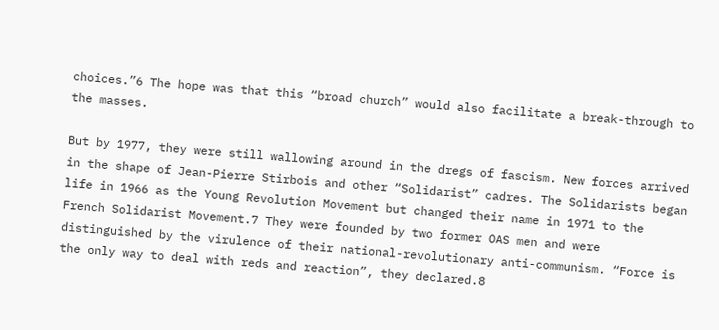choices.”6 The hope was that this “broad church” would also facilitate a break-through to the masses.

But by 1977, they were still wallowing around in the dregs of fascism. New forces arrived in the shape of Jean-Pierre Stirbois and other “Solidarist” cadres. The Solidarists began life in 1966 as the Young Revolution Movement but changed their name in 1971 to the French Solidarist Movement.7 They were founded by two former OAS men and were distinguished by the virulence of their national-revolutionary anti-communism. “Force is the only way to deal with reds and reaction”, they declared.8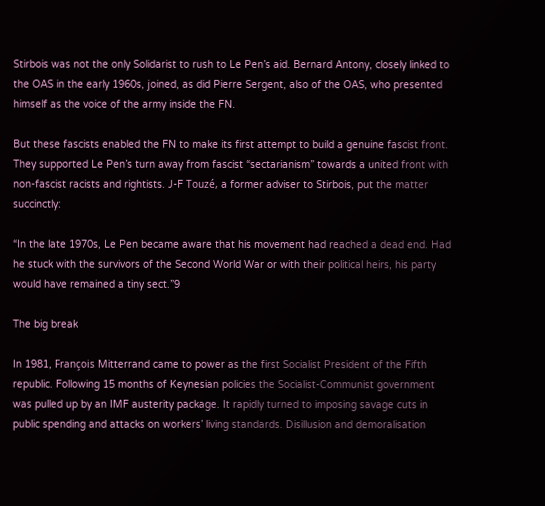Stirbois was not the only Solidarist to rush to Le Pen’s aid. Bernard Antony, closely linked to the OAS in the early 1960s, joined, as did Pierre Sergent, also of the OAS, who presented himself as the voice of the army inside the FN.

But these fascists enabled the FN to make its first attempt to build a genuine fascist front. They supported Le Pen’s turn away from fascist “sectarianism” towards a united front with non-fascist racists and rightists. J-F Touzé, a former adviser to Stirbois, put the matter succinctly:

“In the late 1970s, Le Pen became aware that his movement had reached a dead end. Had he stuck with the survivors of the Second World War or with their political heirs, his party would have remained a tiny sect.”9

The big break

In 1981, François Mitterrand came to power as the first Socialist President of the Fifth republic. Following 15 months of Keynesian policies the Socialist-Communist government was pulled up by an IMF austerity package. It rapidly turned to imposing savage cuts in public spending and attacks on workers’ living standards. Disillusion and demoralisation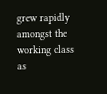grew rapidly amongst the working class as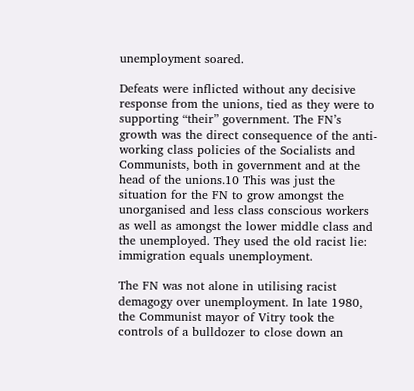unemployment soared.

Defeats were inflicted without any decisive response from the unions, tied as they were to supporting “their” government. The FN’s growth was the direct consequence of the anti-working class policies of the Socialists and Communists, both in government and at the head of the unions.10 This was just the situation for the FN to grow amongst the unorganised and less class conscious workers as well as amongst the lower middle class and the unemployed. They used the old racist lie: immigration equals unemployment.

The FN was not alone in utilising racist demagogy over unemployment. In late 1980, the Communist mayor of Vitry took the controls of a bulldozer to close down an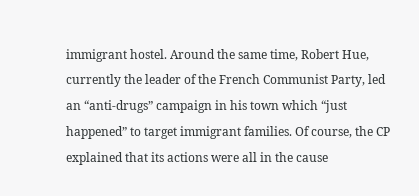immigrant hostel. Around the same time, Robert Hue, currently the leader of the French Communist Party, led an “anti-drugs” campaign in his town which “just happened” to target immigrant families. Of course, the CP explained that its actions were all in the cause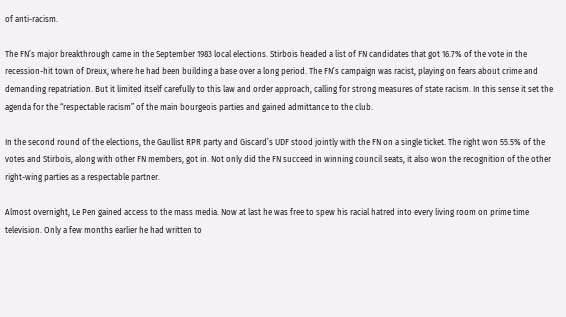of anti-racism.

The FN’s major breakthrough came in the September 1983 local elections. Stirbois headed a list of FN candidates that got 16.7% of the vote in the recession-hit town of Dreux, where he had been building a base over a long period. The FN’s campaign was racist, playing on fears about crime and demanding repatriation. But it limited itself carefully to this law and order approach, calling for strong measures of state racism. In this sense it set the agenda for the “respectable racism” of the main bourgeois parties and gained admittance to the club.

In the second round of the elections, the Gaullist RPR party and Giscard’s UDF stood jointly with the FN on a single ticket. The right won 55.5% of the votes and Stirbois, along with other FN members, got in. Not only did the FN succeed in winning council seats, it also won the recognition of the other right-wing parties as a respectable partner.

Almost overnight, Le Pen gained access to the mass media. Now at last he was free to spew his racial hatred into every living room on prime time television. Only a few months earlier he had written to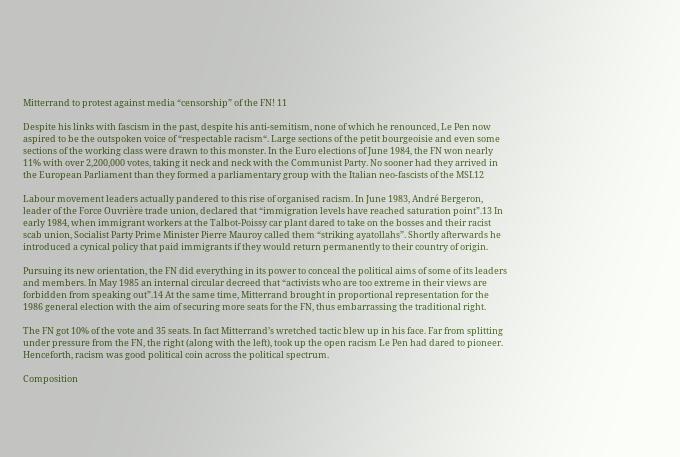Mitterrand to protest against media “censorship” of the FN! 11

Despite his links with fascism in the past, despite his anti-semitism, none of which he renounced, Le Pen now aspired to be the outspoken voice of “respectable racism“. Large sections of the petit bourgeoisie and even some sections of the working class were drawn to this monster. In the Euro elections of June 1984, the FN won nearly 11% with over 2,200,000 votes, taking it neck and neck with the Communist Party. No sooner had they arrived in the European Parliament than they formed a parliamentary group with the Italian neo-fascists of the MSI.12

Labour movement leaders actually pandered to this rise of organised racism. In June 1983, André Bergeron, leader of the Force Ouvrière trade union, declared that “immigration levels have reached saturation point”.13 In early 1984, when immigrant workers at the Talbot-Poissy car plant dared to take on the bosses and their racist scab union, Socialist Party Prime Minister Pierre Mauroy called them “striking ayatollahs”. Shortly afterwards he introduced a cynical policy that paid immigrants if they would return permanently to their country of origin.

Pursuing its new orientation, the FN did everything in its power to conceal the political aims of some of its leaders and members. In May 1985 an internal circular decreed that “activists who are too extreme in their views are forbidden from speaking out”.14 At the same time, Mitterrand brought in proportional representation for the 1986 general election with the aim of securing more seats for the FN, thus embarrassing the traditional right.

The FN got 10% of the vote and 35 seats. In fact Mitterrand’s wretched tactic blew up in his face. Far from splitting under pressure from the FN, the right (along with the left), took up the open racism Le Pen had dared to pioneer. Henceforth, racism was good political coin across the political spectrum.

Composition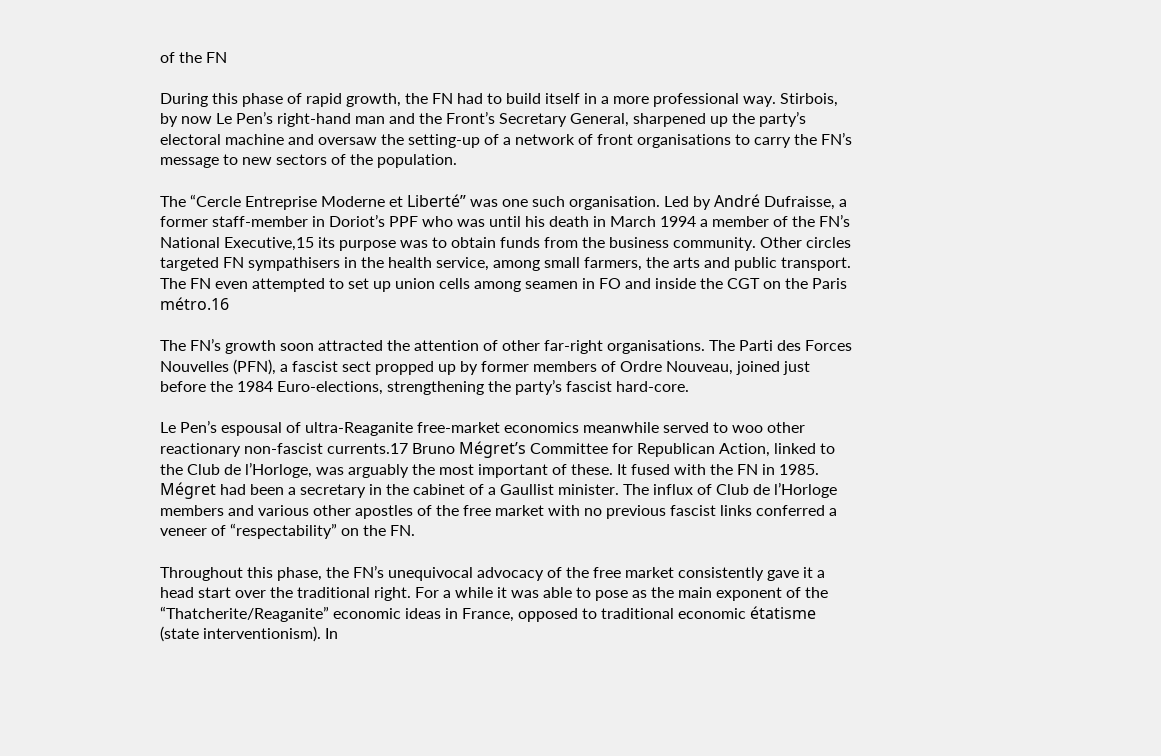of the FN

During this phase of rapid growth, the FN had to build itself in a more professional way. Stirbois, by now Le Pen’s right-hand man and the Front’s Secretary General, sharpened up the party’s electoral machine and oversaw the setting-up of a network of front organisations to carry the FN’s message to new sectors of the population.

The “Cercle Entreprise Moderne et Liberté” was one such organisation. Led by André Dufraisse, a former staff-member in Doriot’s PPF who was until his death in March 1994 a member of the FN’s National Executive,15 its purpose was to obtain funds from the business community. Other circles targeted FN sympathisers in the health service, among small farmers, the arts and public transport. The FN even attempted to set up union cells among seamen in FO and inside the CGT on the Paris métro.16

The FN’s growth soon attracted the attention of other far-right organisations. The Parti des Forces Nouvelles (PFN), a fascist sect propped up by former members of Ordre Nouveau, joined just before the 1984 Euro-elections, strengthening the party’s fascist hard-core.

Le Pen’s espousal of ultra-Reaganite free-market economics meanwhile served to woo other reactionary non-fascist currents.17 Bruno Mégret’s Committee for Republican Action, linked to the Club de l’Horloge, was arguably the most important of these. It fused with the FN in 1985. Mégret had been a secretary in the cabinet of a Gaullist minister. The influx of Club de l’Horloge members and various other apostles of the free market with no previous fascist links conferred a veneer of “respectability” on the FN.

Throughout this phase, the FN’s unequivocal advocacy of the free market consistently gave it a head start over the traditional right. For a while it was able to pose as the main exponent of the “Thatcherite/Reaganite” economic ideas in France, opposed to traditional economic étatisme (state interventionism). In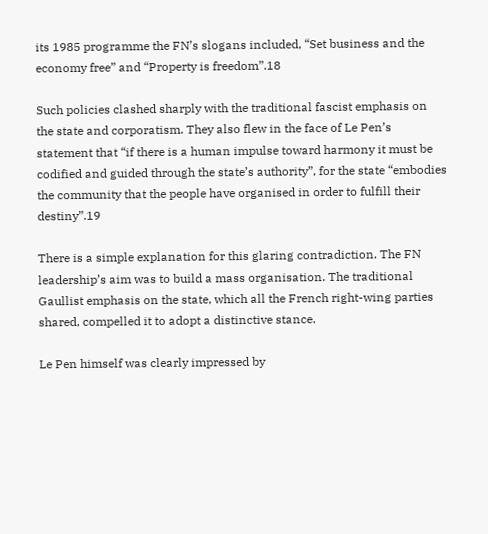its 1985 programme the FN’s slogans included, “Set business and the economy free” and “Property is freedom”.18

Such policies clashed sharply with the traditional fascist emphasis on the state and corporatism. They also flew in the face of Le Pen’s statement that “if there is a human impulse toward harmony it must be codified and guided through the state’s authority”, for the state “embodies the community that the people have organised in order to fulfill their destiny”.19

There is a simple explanation for this glaring contradiction. The FN leadership’s aim was to build a mass organisation. The traditional Gaullist emphasis on the state, which all the French right-wing parties shared, compelled it to adopt a distinctive stance.

Le Pen himself was clearly impressed by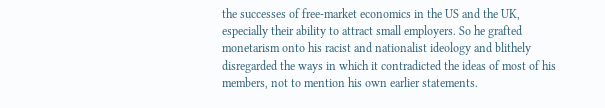the successes of free-market economics in the US and the UK, especially their ability to attract small employers. So he grafted monetarism onto his racist and nationalist ideology and blithely disregarded the ways in which it contradicted the ideas of most of his members, not to mention his own earlier statements.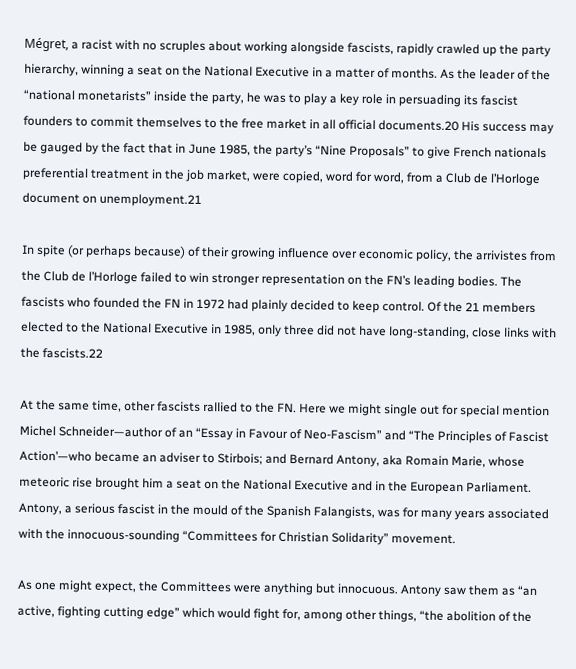Mégret, a racist with no scruples about working alongside fascists, rapidly crawled up the party hierarchy, winning a seat on the National Executive in a matter of months. As the leader of the “national monetarists” inside the party, he was to play a key role in persuading its fascist founders to commit themselves to the free market in all official documents.20 His success may be gauged by the fact that in June 1985, the party’s “Nine Proposals” to give French nationals preferential treatment in the job market, were copied, word for word, from a Club de l’Horloge document on unemployment.21

In spite (or perhaps because) of their growing influence over economic policy, the arrivistes from the Club de l’Horloge failed to win stronger representation on the FN’s leading bodies. The fascists who founded the FN in 1972 had plainly decided to keep control. Of the 21 members elected to the National Executive in 1985, only three did not have long-standing, close links with the fascists.22

At the same time, other fascists rallied to the FN. Here we might single out for special mention Michel Schneider—author of an “Essay in Favour of Neo-Fascism” and “The Principles of Fascist Action’—who became an adviser to Stirbois; and Bernard Antony, aka Romain Marie, whose meteoric rise brought him a seat on the National Executive and in the European Parliament. Antony, a serious fascist in the mould of the Spanish Falangists, was for many years associated with the innocuous-sounding “Committees for Christian Solidarity” movement.

As one might expect, the Committees were anything but innocuous. Antony saw them as “an active, fighting cutting edge” which would fight for, among other things, “the abolition of the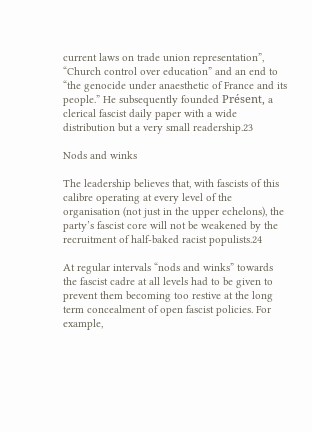current laws on trade union representation”, “Church control over education” and an end to “the genocide under anaesthetic of France and its people.” He subsequently founded Présent, a clerical fascist daily paper with a wide distribution but a very small readership.23

Nods and winks

The leadership believes that, with fascists of this calibre operating at every level of the organisation (not just in the upper echelons), the party’s fascist core will not be weakened by the recruitment of half-baked racist populists.24

At regular intervals “nods and winks” towards the fascist cadre at all levels had to be given to prevent them becoming too restive at the long term concealment of open fascist policies. For example,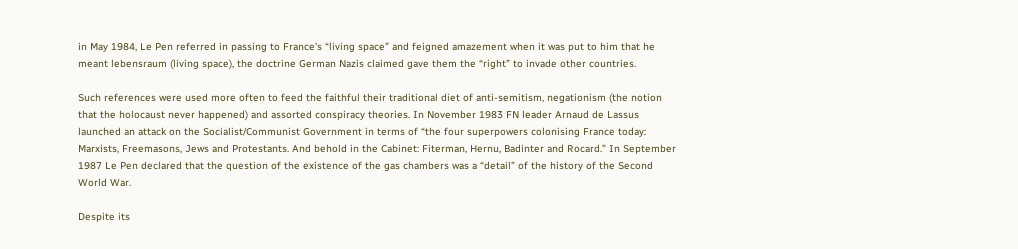in May 1984, Le Pen referred in passing to France’s “living space” and feigned amazement when it was put to him that he meant lebensraum (living space), the doctrine German Nazis claimed gave them the “right” to invade other countries.

Such references were used more often to feed the faithful their traditional diet of anti-semitism, negationism (the notion that the holocaust never happened) and assorted conspiracy theories. In November 1983 FN leader Arnaud de Lassus launched an attack on the Socialist/Communist Government in terms of “the four superpowers colonising France today: Marxists, Freemasons, Jews and Protestants. And behold in the Cabinet: Fiterman, Hernu, Badinter and Rocard.” In September 1987 Le Pen declared that the question of the existence of the gas chambers was a “detail” of the history of the Second World War.

Despite its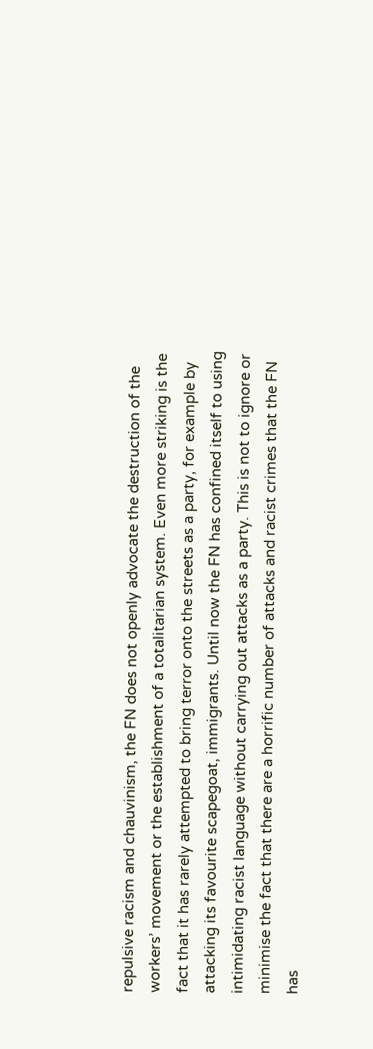repulsive racism and chauvinism, the FN does not openly advocate the destruction of the workers’ movement or the establishment of a totalitarian system. Even more striking is the fact that it has rarely attempted to bring terror onto the streets as a party, for example by attacking its favourite scapegoat, immigrants. Until now the FN has confined itself to using intimidating racist language without carrying out attacks as a party. This is not to ignore or minimise the fact that there are a horrific number of attacks and racist crimes that the FN has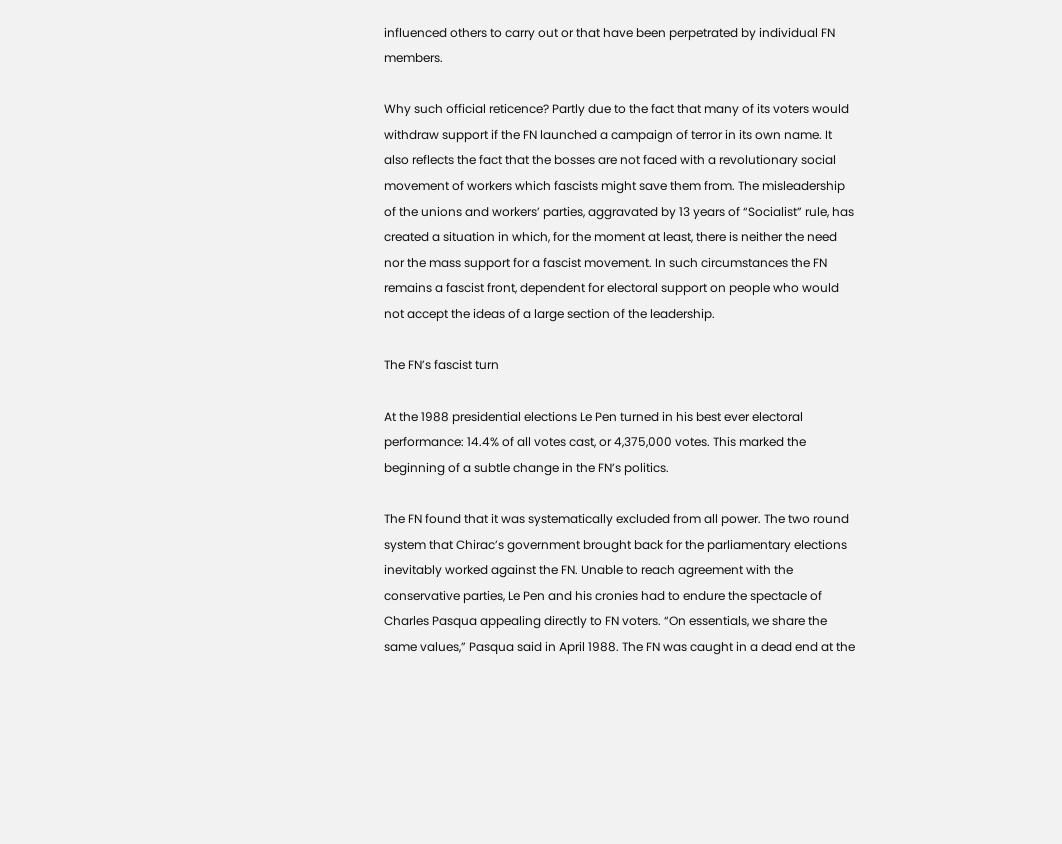influenced others to carry out or that have been perpetrated by individual FN members.

Why such official reticence? Partly due to the fact that many of its voters would withdraw support if the FN launched a campaign of terror in its own name. It also reflects the fact that the bosses are not faced with a revolutionary social movement of workers which fascists might save them from. The misleadership of the unions and workers’ parties, aggravated by 13 years of “Socialist” rule, has created a situation in which, for the moment at least, there is neither the need nor the mass support for a fascist movement. In such circumstances the FN remains a fascist front, dependent for electoral support on people who would not accept the ideas of a large section of the leadership.

The FN’s fascist turn

At the 1988 presidential elections Le Pen turned in his best ever electoral performance: 14.4% of all votes cast, or 4,375,000 votes. This marked the beginning of a subtle change in the FN’s politics.

The FN found that it was systematically excluded from all power. The two round system that Chirac’s government brought back for the parliamentary elections inevitably worked against the FN. Unable to reach agreement with the conservative parties, Le Pen and his cronies had to endure the spectacle of Charles Pasqua appealing directly to FN voters. “On essentials, we share the same values,” Pasqua said in April 1988. The FN was caught in a dead end at the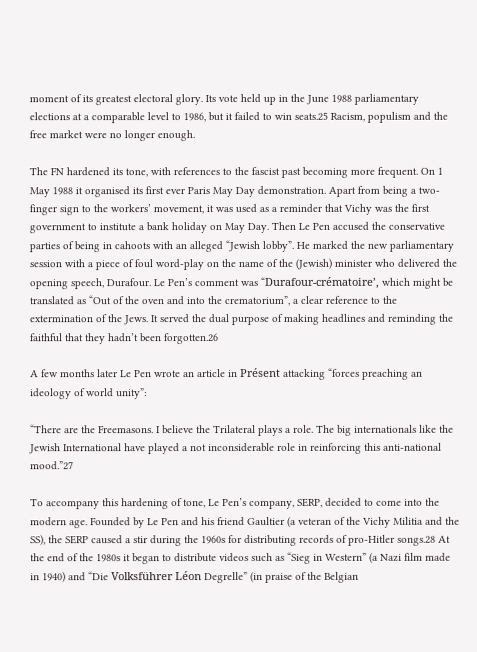moment of its greatest electoral glory. Its vote held up in the June 1988 parliamentary elections at a comparable level to 1986, but it failed to win seats.25 Racism, populism and the free market were no longer enough.

The FN hardened its tone, with references to the fascist past becoming more frequent. On 1 May 1988 it organised its first ever Paris May Day demonstration. Apart from being a two-finger sign to the workers’ movement, it was used as a reminder that Vichy was the first government to institute a bank holiday on May Day. Then Le Pen accused the conservative parties of being in cahoots with an alleged “Jewish lobby”. He marked the new parliamentary session with a piece of foul word-play on the name of the (Jewish) minister who delivered the opening speech, Durafour. Le Pen’s comment was “Durafour-crématoire’, which might be translated as “Out of the oven and into the crematorium”, a clear reference to the extermination of the Jews. It served the dual purpose of making headlines and reminding the faithful that they hadn’t been forgotten.26

A few months later Le Pen wrote an article in Présent attacking “forces preaching an ideology of world unity”:

“There are the Freemasons. I believe the Trilateral plays a role. The big internationals like the Jewish International have played a not inconsiderable role in reinforcing this anti-national mood.”27

To accompany this hardening of tone, Le Pen’s company, SERP, decided to come into the modern age. Founded by Le Pen and his friend Gaultier (a veteran of the Vichy Militia and the SS), the SERP caused a stir during the 1960s for distributing records of pro-Hitler songs.28 At the end of the 1980s it began to distribute videos such as “Sieg in Western” (a Nazi film made in 1940) and “Die Volksführer Léon Degrelle” (in praise of the Belgian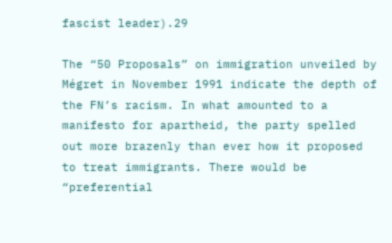fascist leader).29

The “50 Proposals” on immigration unveiled by Mégret in November 1991 indicate the depth of the FN’s racism. In what amounted to a manifesto for apartheid, the party spelled out more brazenly than ever how it proposed to treat immigrants. There would be “preferential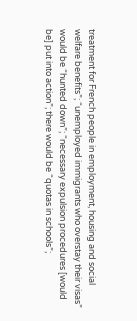treatment for French people in employment, housing and social welfare benefits”; “unemployed immigrants who overstay their visas” would be “hunted down”; “necessary expulsion procedures [would be] put into action”; there would be “quotas in schools”;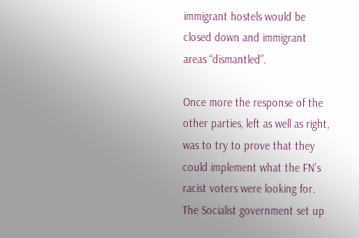immigrant hostels would be closed down and immigrant areas “dismantled”.

Once more the response of the other parties, left as well as right, was to try to prove that they could implement what the FN’s racist voters were looking for. The Socialist government set up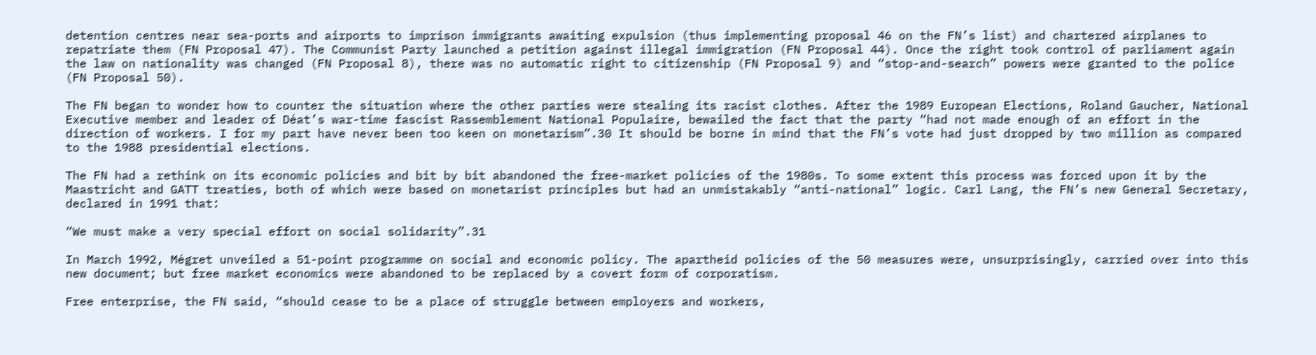detention centres near sea-ports and airports to imprison immigrants awaiting expulsion (thus implementing proposal 46 on the FN’s list) and chartered airplanes to repatriate them (FN Proposal 47). The Communist Party launched a petition against illegal immigration (FN Proposal 44). Once the right took control of parliament again the law on nationality was changed (FN Proposal 8), there was no automatic right to citizenship (FN Proposal 9) and “stop-and-search” powers were granted to the police (FN Proposal 50).

The FN began to wonder how to counter the situation where the other parties were stealing its racist clothes. After the 1989 European Elections, Roland Gaucher, National Executive member and leader of Déat’s war-time fascist Rassemblement National Populaire, bewailed the fact that the party “had not made enough of an effort in the direction of workers. I for my part have never been too keen on monetarism”.30 It should be borne in mind that the FN’s vote had just dropped by two million as compared to the 1988 presidential elections.

The FN had a rethink on its economic policies and bit by bit abandoned the free-market policies of the 1980s. To some extent this process was forced upon it by the Maastricht and GATT treaties, both of which were based on monetarist principles but had an unmistakably “anti-national” logic. Carl Lang, the FN’s new General Secretary, declared in 1991 that:

“We must make a very special effort on social solidarity”.31

In March 1992, Mégret unveiled a 51-point programme on social and economic policy. The apartheid policies of the 50 measures were, unsurprisingly, carried over into this new document; but free market economics were abandoned to be replaced by a covert form of corporatism.

Free enterprise, the FN said, “should cease to be a place of struggle between employers and workers,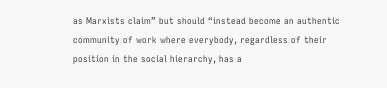as Marxists claim” but should “instead become an authentic community of work where everybody, regardless of their position in the social hierarchy, has a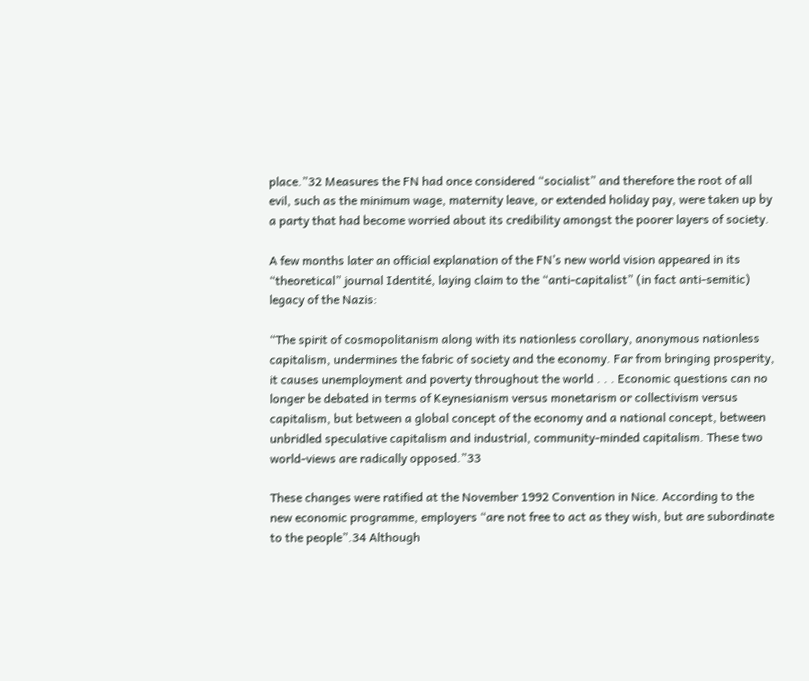place.”32 Measures the FN had once considered “socialist” and therefore the root of all evil, such as the minimum wage, maternity leave, or extended holiday pay, were taken up by a party that had become worried about its credibility amongst the poorer layers of society.

A few months later an official explanation of the FN’s new world vision appeared in its “theoretical” journal Identité, laying claim to the “anti-capitalist” (in fact anti-semitic) legacy of the Nazis:

“The spirit of cosmopolitanism along with its nationless corollary, anonymous nationless capitalism, undermines the fabric of society and the economy. Far from bringing prosperity, it causes unemployment and poverty throughout the world . . . Economic questions can no longer be debated in terms of Keynesianism versus monetarism or collectivism versus capitalism, but between a global concept of the economy and a national concept, between unbridled speculative capitalism and industrial, community-minded capitalism. These two world-views are radically opposed.”33

These changes were ratified at the November 1992 Convention in Nice. According to the new economic programme, employers “are not free to act as they wish, but are subordinate to the people”.34 Although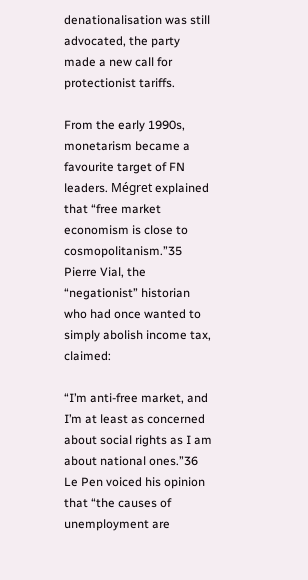denationalisation was still advocated, the party made a new call for protectionist tariffs.

From the early 1990s, monetarism became a favourite target of FN leaders. Mégret explained that “free market economism is close to cosmopolitanism.”35 Pierre Vial, the “negationist” historian who had once wanted to simply abolish income tax, claimed:

“I’m anti-free market, and I’m at least as concerned about social rights as I am about national ones.”36 Le Pen voiced his opinion that “the causes of unemployment are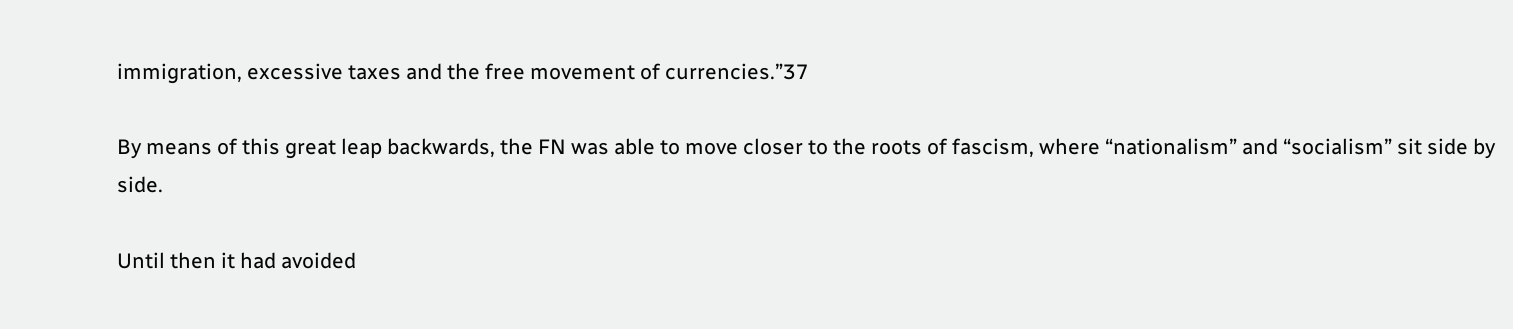immigration, excessive taxes and the free movement of currencies.”37

By means of this great leap backwards, the FN was able to move closer to the roots of fascism, where “nationalism” and “socialism” sit side by side.

Until then it had avoided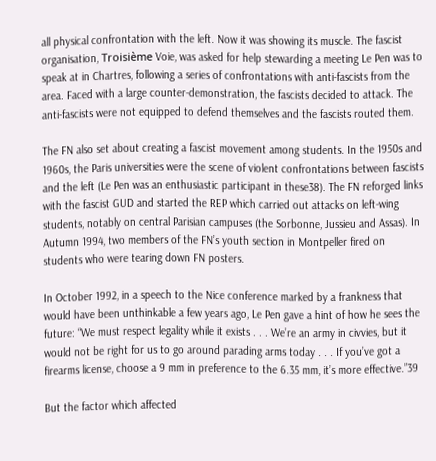all physical confrontation with the left. Now it was showing its muscle. The fascist organisation, Troisième Voie, was asked for help stewarding a meeting Le Pen was to speak at in Chartres, following a series of confrontations with anti-fascists from the area. Faced with a large counter-demonstration, the fascists decided to attack. The anti-fascists were not equipped to defend themselves and the fascists routed them.

The FN also set about creating a fascist movement among students. In the 1950s and 1960s, the Paris universities were the scene of violent confrontations between fascists and the left (Le Pen was an enthusiastic participant in these38). The FN reforged links with the fascist GUD and started the REP which carried out attacks on left-wing students, notably on central Parisian campuses (the Sorbonne, Jussieu and Assas). In Autumn 1994, two members of the FN’s youth section in Montpeller fired on students who were tearing down FN posters.

In October 1992, in a speech to the Nice conference marked by a frankness that would have been unthinkable a few years ago, Le Pen gave a hint of how he sees the future: “We must respect legality while it exists . . . We’re an army in civvies, but it would not be right for us to go around parading arms today . . . If you’ve got a firearms license, choose a 9 mm in preference to the 6.35 mm, it’s more effective.”39

But the factor which affected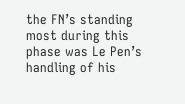the FN’s standing most during this phase was Le Pen’s handling of his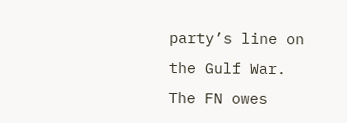party’s line on the Gulf War. The FN owes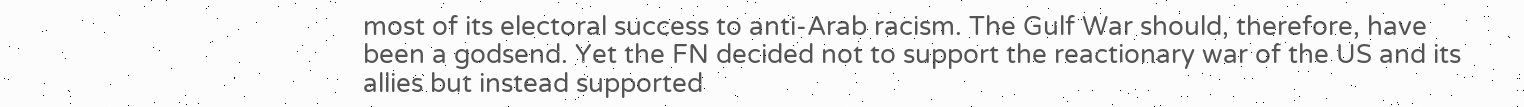most of its electoral success to anti-Arab racism. The Gulf War should, therefore, have been a godsend. Yet the FN decided not to support the reactionary war of the US and its allies but instead supported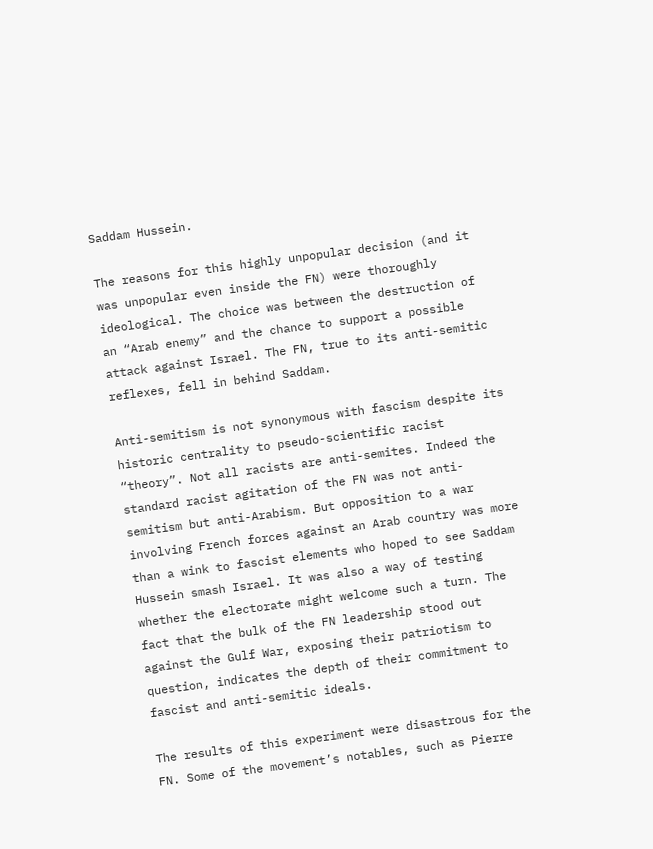Saddam Hussein.

The reasons for this highly unpopular decision (and it was unpopular even inside the FN) were thoroughly ideological. The choice was between the destruction of an “Arab enemy” and the chance to support a possible attack against Israel. The FN, true to its anti-semitic reflexes, fell in behind Saddam.

Anti-semitism is not synonymous with fascism despite its historic centrality to pseudo-scientific racist “theory”. Not all racists are anti-semites. Indeed the standard racist agitation of the FN was not anti-semitism but anti-Arabism. But opposition to a war involving French forces against an Arab country was more than a wink to fascist elements who hoped to see Saddam Hussein smash Israel. It was also a way of testing whether the electorate might welcome such a turn. The fact that the bulk of the FN leadership stood out against the Gulf War, exposing their patriotism to question, indicates the depth of their commitment to fascist and anti-semitic ideals.

The results of this experiment were disastrous for the FN. Some of the movement’s notables, such as Pierre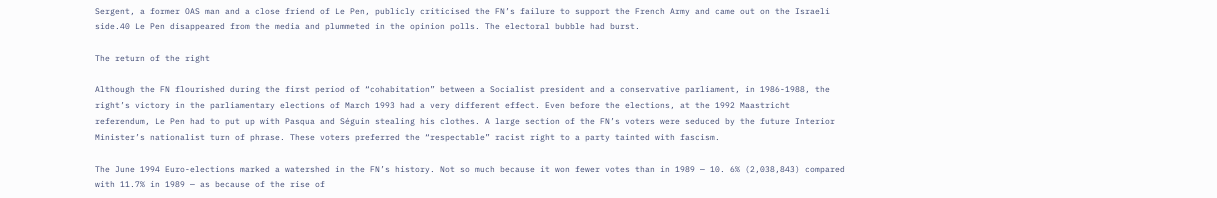Sergent, a former OAS man and a close friend of Le Pen, publicly criticised the FN’s failure to support the French Army and came out on the Israeli side.40 Le Pen disappeared from the media and plummeted in the opinion polls. The electoral bubble had burst.

The return of the right

Although the FN flourished during the first period of “cohabitation” between a Socialist president and a conservative parliament, in 1986-1988, the right’s victory in the parliamentary elections of March 1993 had a very different effect. Even before the elections, at the 1992 Maastricht referendum, Le Pen had to put up with Pasqua and Séguin stealing his clothes. A large section of the FN’s voters were seduced by the future Interior Minister’s nationalist turn of phrase. These voters preferred the “respectable” racist right to a party tainted with fascism.

The June 1994 Euro-elections marked a watershed in the FN’s history. Not so much because it won fewer votes than in 1989 — 10. 6% (2,038,843) compared with 11.7% in 1989 — as because of the rise of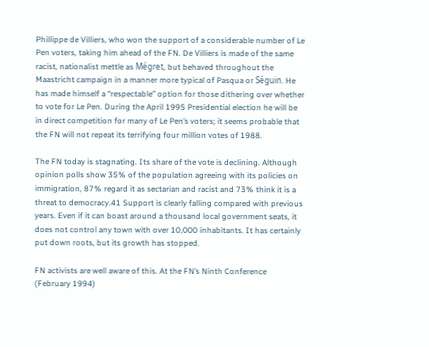Phillippe de Villiers, who won the support of a considerable number of Le Pen voters, taking him ahead of the FN. De Villiers is made of the same racist, nationalist mettle as Mégret, but behaved throughout the Maastricht campaign in a manner more typical of Pasqua or Séguin. He has made himself a “respectable” option for those dithering over whether to vote for Le Pen. During the April 1995 Presidential election he will be in direct competition for many of Le Pen’s voters; it seems probable that the FN will not repeat its terrifying four million votes of 1988.

The FN today is stagnating. Its share of the vote is declining. Although opinion polls show 35% of the population agreeing with its policies on immigration, 87% regard it as sectarian and racist and 73% think it is a threat to democracy.41 Support is clearly falling compared with previous years. Even if it can boast around a thousand local government seats, it does not control any town with over 10,000 inhabitants. It has certainly put down roots, but its growth has stopped.

FN activists are well aware of this. At the FN’s Ninth Conference (February 1994)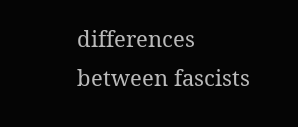differences between fascists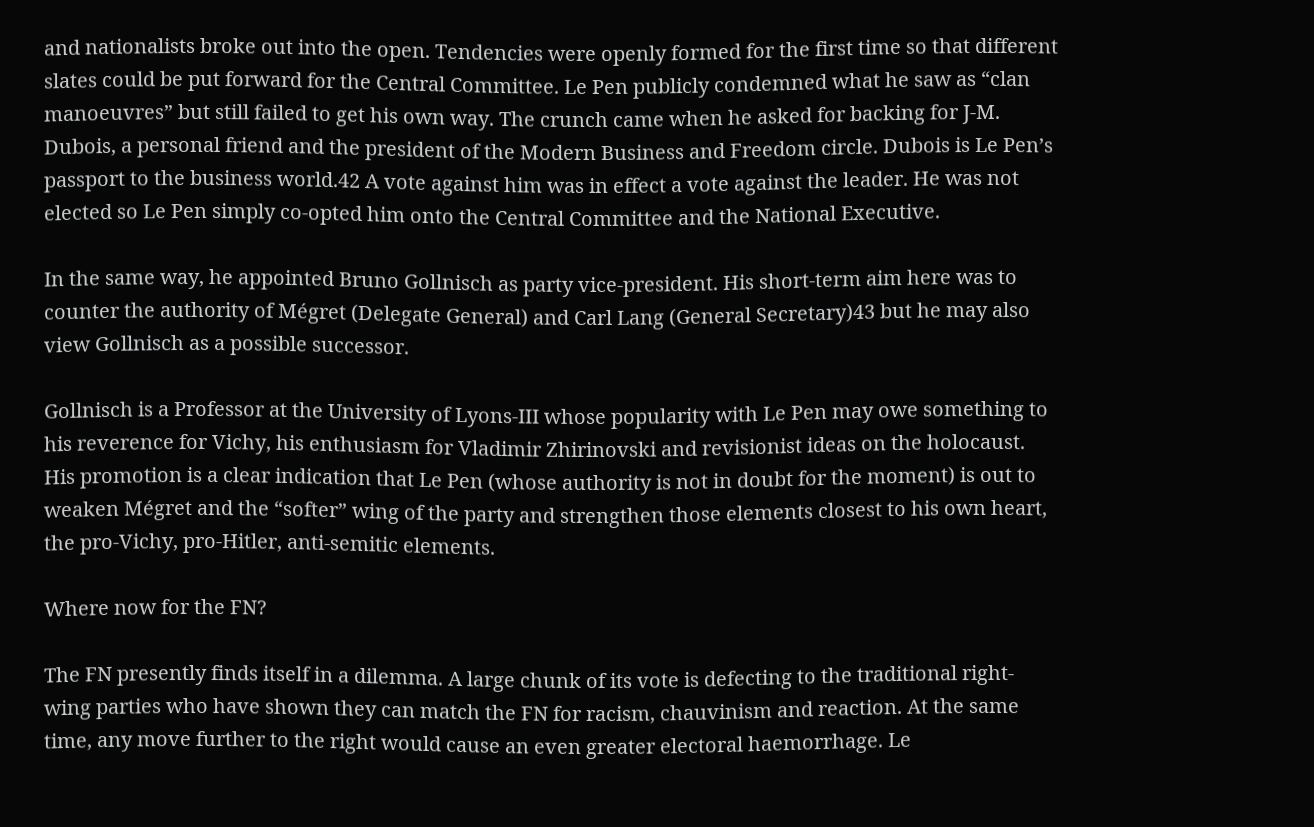and nationalists broke out into the open. Tendencies were openly formed for the first time so that different slates could be put forward for the Central Committee. Le Pen publicly condemned what he saw as “clan manoeuvres” but still failed to get his own way. The crunch came when he asked for backing for J-M. Dubois, a personal friend and the president of the Modern Business and Freedom circle. Dubois is Le Pen’s passport to the business world.42 A vote against him was in effect a vote against the leader. He was not elected so Le Pen simply co-opted him onto the Central Committee and the National Executive.

In the same way, he appointed Bruno Gollnisch as party vice-president. His short-term aim here was to counter the authority of Mégret (Delegate General) and Carl Lang (General Secretary)43 but he may also view Gollnisch as a possible successor.

Gollnisch is a Professor at the University of Lyons-III whose popularity with Le Pen may owe something to his reverence for Vichy, his enthusiasm for Vladimir Zhirinovski and revisionist ideas on the holocaust. His promotion is a clear indication that Le Pen (whose authority is not in doubt for the moment) is out to weaken Mégret and the “softer” wing of the party and strengthen those elements closest to his own heart, the pro-Vichy, pro-Hitler, anti-semitic elements.

Where now for the FN?

The FN presently finds itself in a dilemma. A large chunk of its vote is defecting to the traditional right-wing parties who have shown they can match the FN for racism, chauvinism and reaction. At the same time, any move further to the right would cause an even greater electoral haemorrhage. Le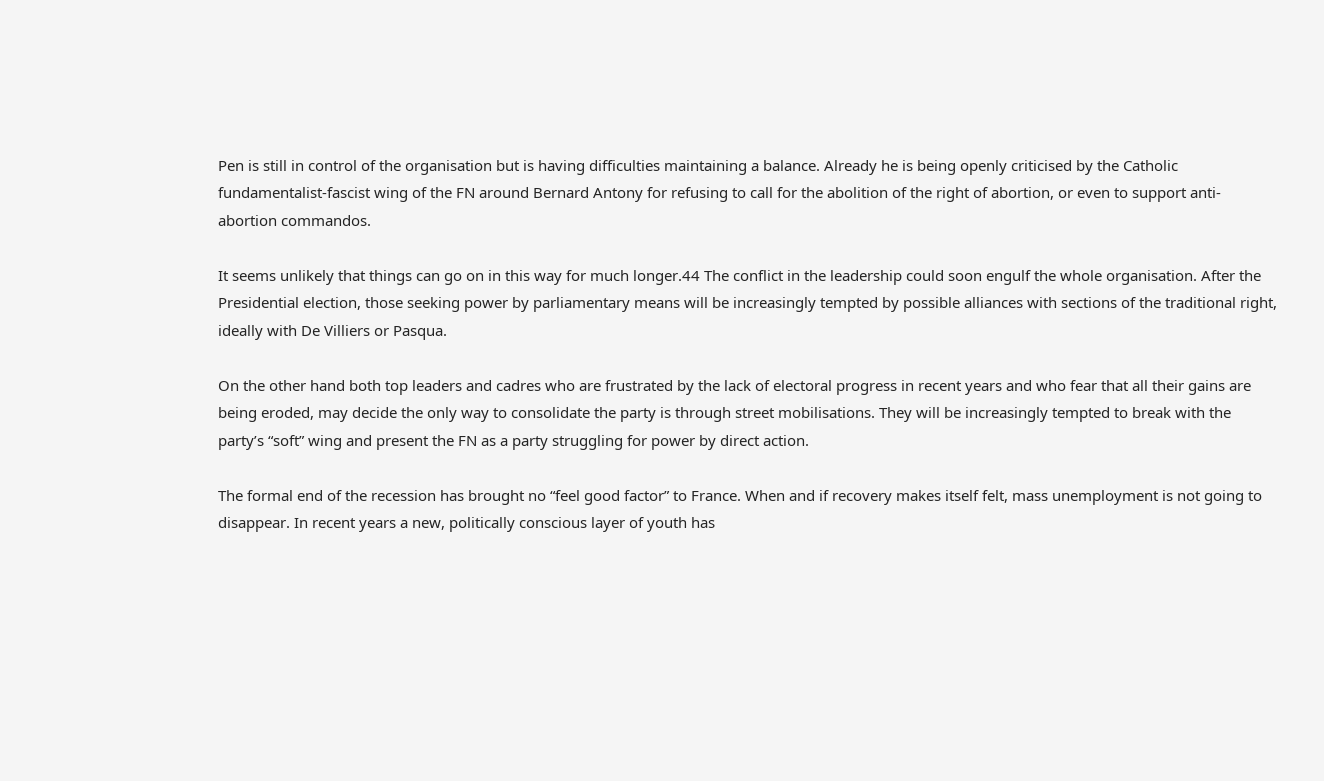Pen is still in control of the organisation but is having difficulties maintaining a balance. Already he is being openly criticised by the Catholic fundamentalist-fascist wing of the FN around Bernard Antony for refusing to call for the abolition of the right of abortion, or even to support anti-abortion commandos.

It seems unlikely that things can go on in this way for much longer.44 The conflict in the leadership could soon engulf the whole organisation. After the Presidential election, those seeking power by parliamentary means will be increasingly tempted by possible alliances with sections of the traditional right, ideally with De Villiers or Pasqua.

On the other hand both top leaders and cadres who are frustrated by the lack of electoral progress in recent years and who fear that all their gains are being eroded, may decide the only way to consolidate the party is through street mobilisations. They will be increasingly tempted to break with the party’s “soft” wing and present the FN as a party struggling for power by direct action.

The formal end of the recession has brought no “feel good factor” to France. When and if recovery makes itself felt, mass unemployment is not going to disappear. In recent years a new, politically conscious layer of youth has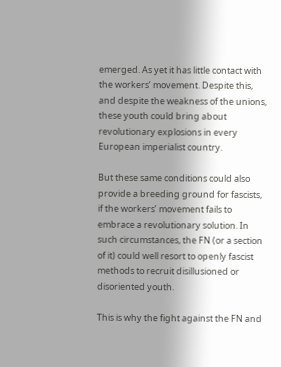emerged. As yet it has little contact with the workers’ movement. Despite this, and despite the weakness of the unions, these youth could bring about revolutionary explosions in every European imperialist country.

But these same conditions could also provide a breeding ground for fascists, if the workers’ movement fails to embrace a revolutionary solution. In such circumstances, the FN (or a section of it) could well resort to openly fascist methods to recruit disillusioned or disoriented youth.

This is why the fight against the FN and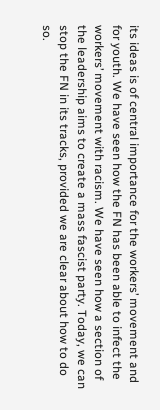its ideas is of central importance for the workers’ movement and for youth. We have seen how the FN has been able to infect the workers’ movement with racism. We have seen how a section of the leadership aims to create a mass fascist party. Today, we can stop the FN in its tracks, provided we are clear about how to do so.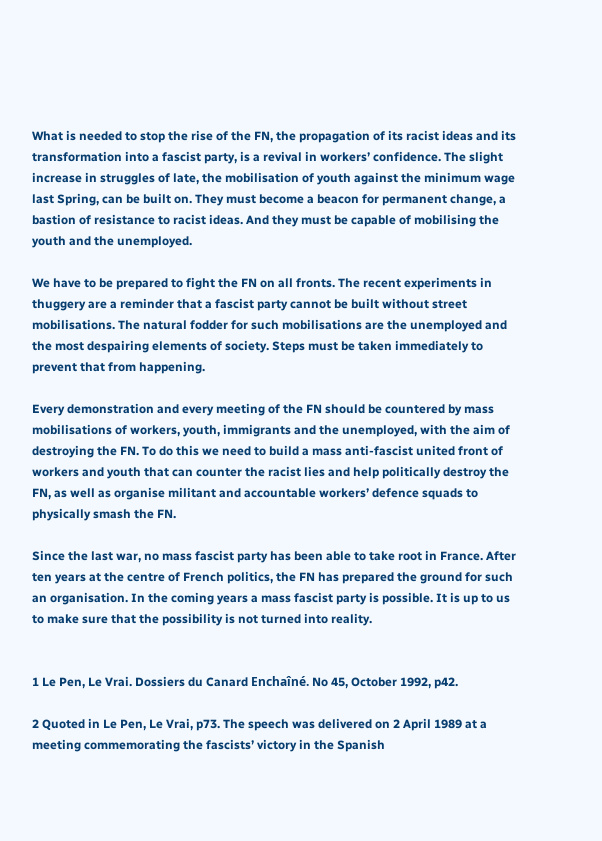What is needed to stop the rise of the FN, the propagation of its racist ideas and its transformation into a fascist party, is a revival in workers’ confidence. The slight increase in struggles of late, the mobilisation of youth against the minimum wage last Spring, can be built on. They must become a beacon for permanent change, a bastion of resistance to racist ideas. And they must be capable of mobilising the youth and the unemployed.

We have to be prepared to fight the FN on all fronts. The recent experiments in thuggery are a reminder that a fascist party cannot be built without street mobilisations. The natural fodder for such mobilisations are the unemployed and the most despairing elements of society. Steps must be taken immediately to prevent that from happening.

Every demonstration and every meeting of the FN should be countered by mass mobilisations of workers, youth, immigrants and the unemployed, with the aim of destroying the FN. To do this we need to build a mass anti-fascist united front of workers and youth that can counter the racist lies and help politically destroy the FN, as well as organise militant and accountable workers’ defence squads to physically smash the FN.

Since the last war, no mass fascist party has been able to take root in France. After ten years at the centre of French politics, the FN has prepared the ground for such an organisation. In the coming years a mass fascist party is possible. It is up to us to make sure that the possibility is not turned into reality.


1 Le Pen, Le Vrai. Dossiers du Canard Enchaîné. No 45, October 1992, p42.

2 Quoted in Le Pen, Le Vrai, p73. The speech was delivered on 2 April 1989 at a meeting commemorating the fascists’ victory in the Spanish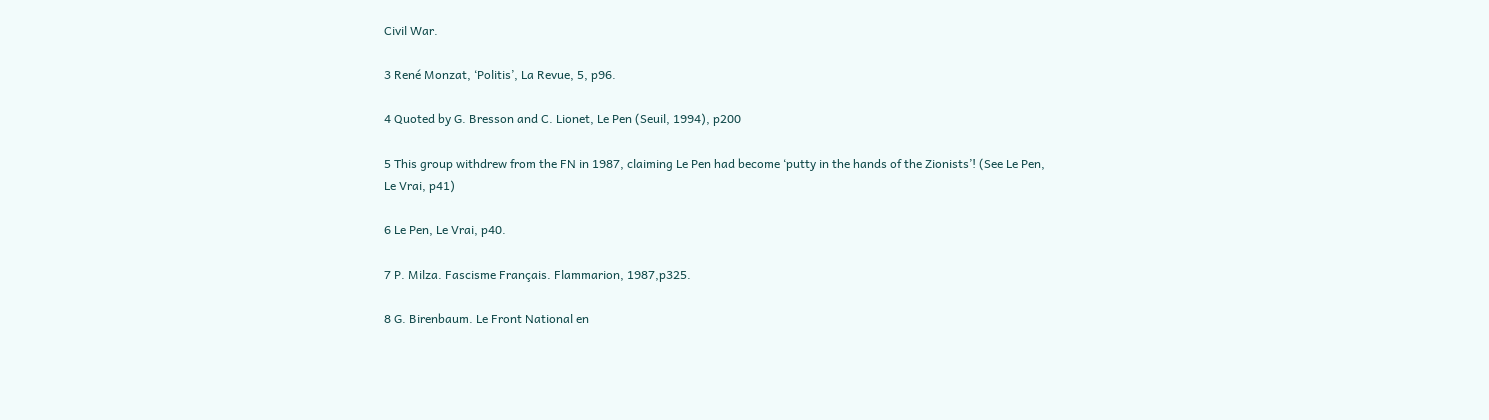Civil War.

3 René Monzat, ‘Politis’, La Revue, 5, p96.

4 Quoted by G. Bresson and C. Lionet, Le Pen (Seuil, 1994), p200

5 This group withdrew from the FN in 1987, claiming Le Pen had become ‘putty in the hands of the Zionists’! (See Le Pen, Le Vrai, p41)

6 Le Pen, Le Vrai, p40.

7 P. Milza. Fascisme Français. Flammarion, 1987,p325.

8 G. Birenbaum. Le Front National en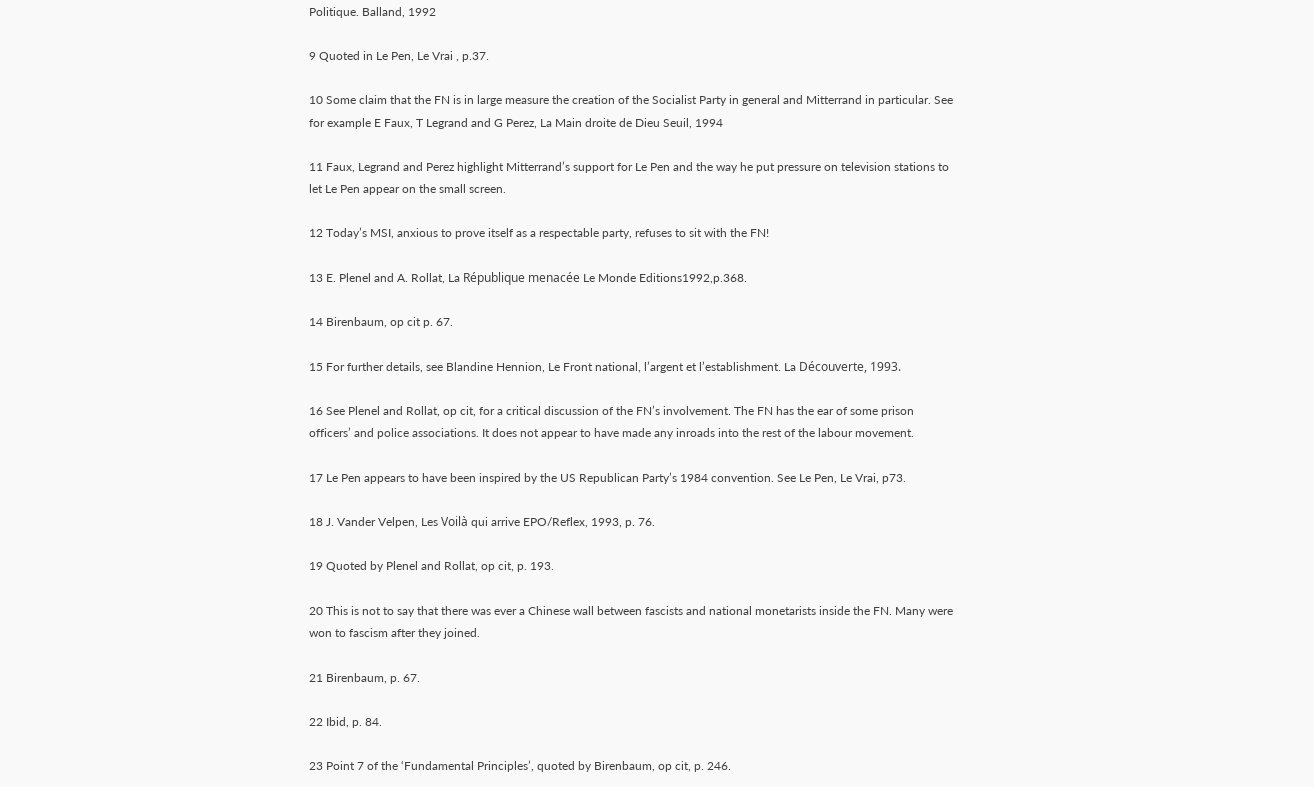Politique. Balland, 1992

9 Quoted in Le Pen, Le Vrai , p.37.

10 Some claim that the FN is in large measure the creation of the Socialist Party in general and Mitterrand in particular. See for example E Faux, T Legrand and G Perez, La Main droite de Dieu Seuil, 1994

11 Faux, Legrand and Perez highlight Mitterrand’s support for Le Pen and the way he put pressure on television stations to let Le Pen appear on the small screen.

12 Today’s MSI, anxious to prove itself as a respectable party, refuses to sit with the FN!

13 E. Plenel and A. Rollat, La République menacée Le Monde Editions1992,p.368.

14 Birenbaum, op cit p. 67.

15 For further details, see Blandine Hennion, Le Front national, l’argent et l’establishment. La Découverte, 1993.

16 See Plenel and Rollat, op cit, for a critical discussion of the FN’s involvement. The FN has the ear of some prison officers’ and police associations. It does not appear to have made any inroads into the rest of the labour movement.

17 Le Pen appears to have been inspired by the US Republican Party’s 1984 convention. See Le Pen, Le Vrai, p73.

18 J. Vander Velpen, Les Voilà qui arrive EPO/Reflex, 1993, p. 76.

19 Quoted by Plenel and Rollat, op cit, p. 193.

20 This is not to say that there was ever a Chinese wall between fascists and national monetarists inside the FN. Many were won to fascism after they joined.

21 Birenbaum, p. 67.

22 Ibid, p. 84.

23 Point 7 of the ‘Fundamental Principles’, quoted by Birenbaum, op cit, p. 246.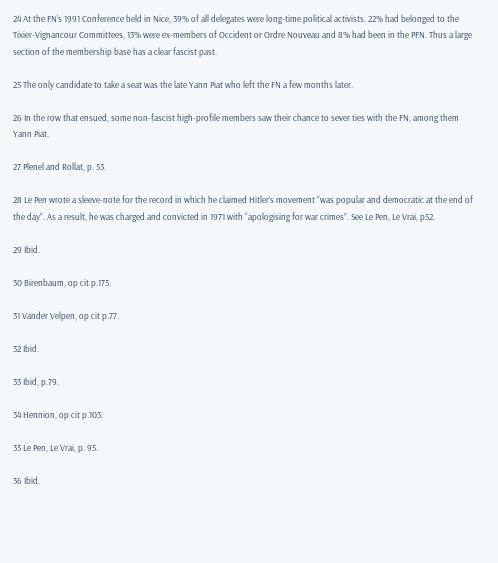24 At the FN’s 1991 Conference held in Nice, 39% of all delegates were long-time political activists. 22% had belonged to the Tixier-Vignancour Committees, 13% were ex-members of Occident or Ordre Nouveau and 8% had been in the PFN. Thus a large section of the membership base has a clear fascist past.

25 The only candidate to take a seat was the late Yann Piat who left the FN a few months later.

26 In the row that ensued, some non-fascist high-profile members saw their chance to sever ties with the FN, among them Yann Piat.

27 Plenel and Rollat, p. 53.

28 Le Pen wrote a sleeve-note for the record in which he claimed Hitler’s movement “was popular and democratic at the end of the day”. As a result, he was charged and convicted in 1971 with “apologising for war crimes”. See Le Pen, Le Vrai, p52.

29 Ibid.

30 Birenbaum, op cit p.175.

31 Vander Velpen, op cit p.77.

32 Ibid.

33 Ibid, p.79.

34 Hennion, op cit p.103.

35 Le Pen, Le Vrai, p. 95.

36 Ibid.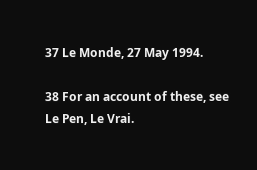37 Le Monde, 27 May 1994.

38 For an account of these, see Le Pen, Le Vrai.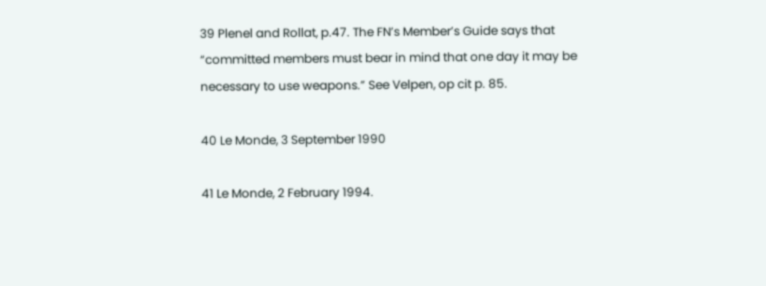39 Plenel and Rollat, p.47. The FN’s Member’s Guide says that “committed members must bear in mind that one day it may be necessary to use weapons.” See Velpen, op cit p. 85.

40 Le Monde, 3 September 1990

41 Le Monde, 2 February 1994.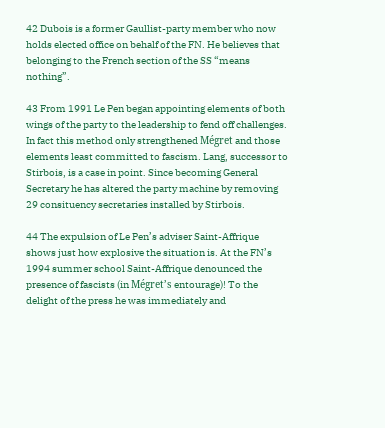42 Dubois is a former Gaullist-party member who now holds elected office on behalf of the FN. He believes that belonging to the French section of the SS “means nothing”.

43 From 1991 Le Pen began appointing elements of both wings of the party to the leadership to fend off challenges. In fact this method only strengthened Mégret and those elements least committed to fascism. Lang, successor to Stirbois, is a case in point. Since becoming General Secretary he has altered the party machine by removing 29 consituency secretaries installed by Stirbois.

44 The expulsion of Le Pen’s adviser Saint-Affrique shows just how explosive the situation is. At the FN’s 1994 summer school Saint-Affrique denounced the presence of fascists (in Mégret’s entourage)! To the delight of the press he was immediately and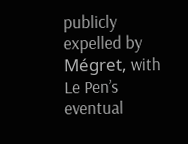publicly expelled by Mégret, with Le Pen’s eventual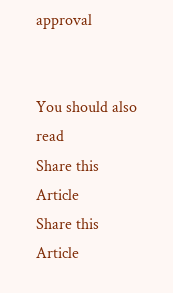approval


You should also read
Share this Article
Share this Article